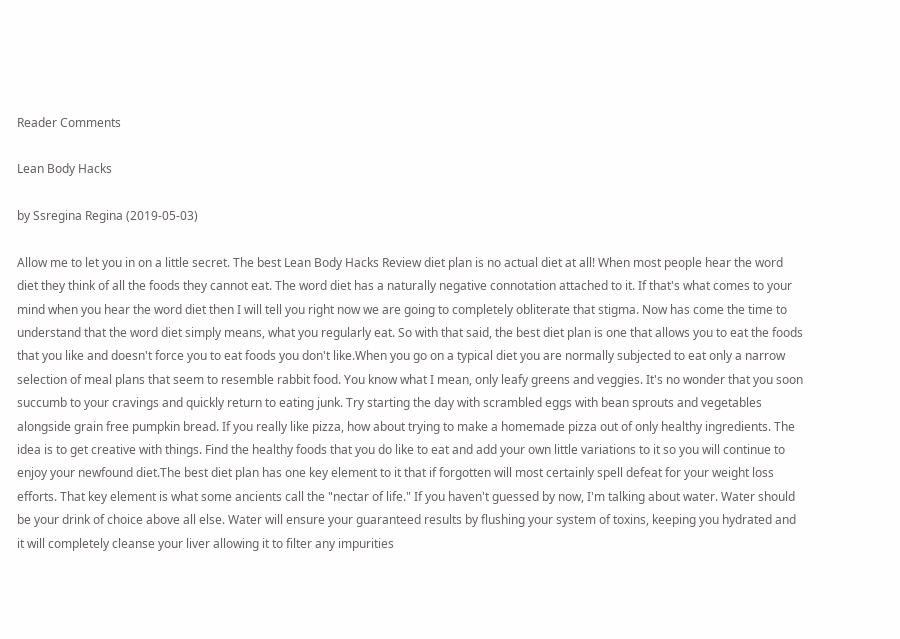Reader Comments

Lean Body Hacks

by Ssregina Regina (2019-05-03)

Allow me to let you in on a little secret. The best Lean Body Hacks Review diet plan is no actual diet at all! When most people hear the word diet they think of all the foods they cannot eat. The word diet has a naturally negative connotation attached to it. If that's what comes to your mind when you hear the word diet then I will tell you right now we are going to completely obliterate that stigma. Now has come the time to understand that the word diet simply means, what you regularly eat. So with that said, the best diet plan is one that allows you to eat the foods that you like and doesn't force you to eat foods you don't like.When you go on a typical diet you are normally subjected to eat only a narrow selection of meal plans that seem to resemble rabbit food. You know what I mean, only leafy greens and veggies. It's no wonder that you soon succumb to your cravings and quickly return to eating junk. Try starting the day with scrambled eggs with bean sprouts and vegetables alongside grain free pumpkin bread. If you really like pizza, how about trying to make a homemade pizza out of only healthy ingredients. The idea is to get creative with things. Find the healthy foods that you do like to eat and add your own little variations to it so you will continue to enjoy your newfound diet.The best diet plan has one key element to it that if forgotten will most certainly spell defeat for your weight loss efforts. That key element is what some ancients call the "nectar of life." If you haven't guessed by now, I'm talking about water. Water should be your drink of choice above all else. Water will ensure your guaranteed results by flushing your system of toxins, keeping you hydrated and it will completely cleanse your liver allowing it to filter any impurities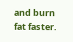and burn fat faster.